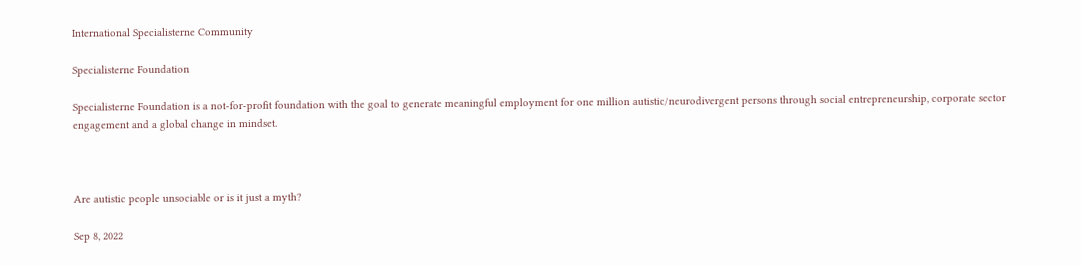International Specialisterne Community

Specialisterne Foundation

Specialisterne Foundation is a not-for-profit foundation with the goal to generate meaningful employment for one million autistic/neurodivergent persons through social entrepreneurship, corporate sector engagement and a global change in mindset.



Are autistic people unsociable or is it just a myth?

Sep 8, 2022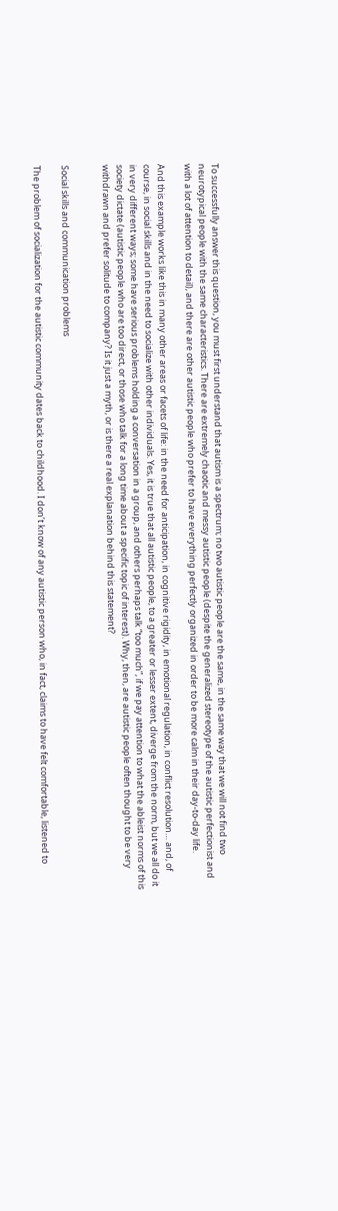To successfully answer this question, you must first understand that autism is a spectrum; no two autistic people are the same, in the same way that we will not find two neurotypical people with the same characteristics. There are extremely chaotic and messy autistic people (despite the generalized stereotype of the autistic perfectionist and with a lot of attention to detail), and there are other autistic people who prefer to have everything perfectly organized in order to be more calm in their day-to-day life.

And this example works like this in many other areas or facets of life: in the need for anticipation, in cognitive rigidity, in emotional regulation, in conflict resolution… and, of course, in social skills and in the need to socialize with other individuals. Yes, it is true that all autistic people, to a greater or lesser extent, diverge from the norm, but we all do it in very different ways; some have serious problems holding a conversation in a group, and others perhaps talk “too much”, if we pay attention to what the ableist norms of this society dictate (autistic people who are too direct, or those who talk for a long time about a specific topic of interest). Why, then, are autistic people often thought to be very withdrawn and prefer solitude to company? Is it just a myth, or is there a real explanation behind this statement?


Social skills and communication problems

The problem of socialization for the autistic community dates back to childhood. I don’t know of any autistic person who, in fact, claims to have felt comfortable, listened to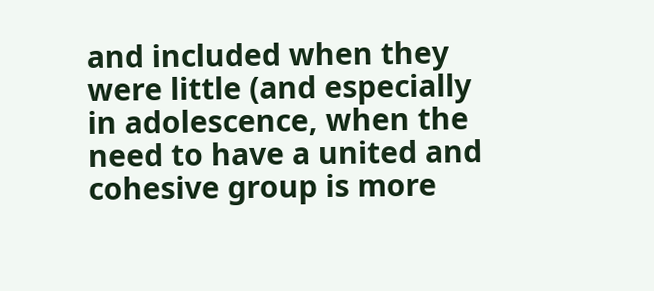and included when they were little (and especially in adolescence, when the need to have a united and cohesive group is more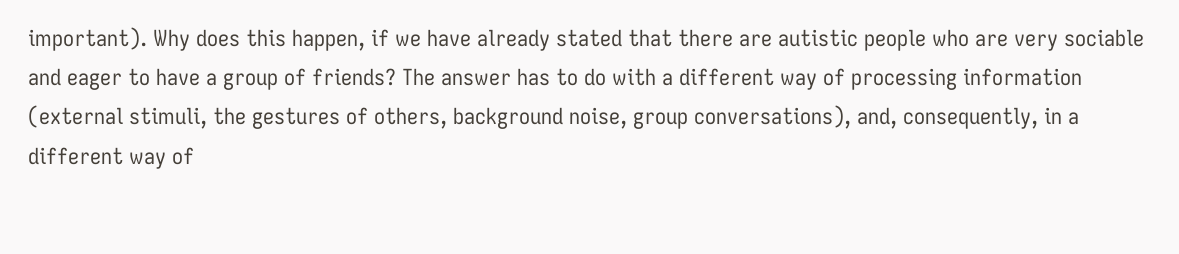important). Why does this happen, if we have already stated that there are autistic people who are very sociable and eager to have a group of friends? The answer has to do with a different way of processing information (external stimuli, the gestures of others, background noise, group conversations), and, consequently, in a different way of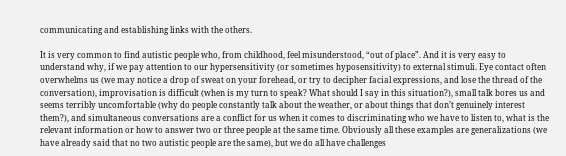communicating and establishing links with the others.

It is very common to find autistic people who, from childhood, feel misunderstood, “out of place”. And it is very easy to understand why, if we pay attention to our hypersensitivity (or sometimes hyposensitivity) to external stimuli. Eye contact often overwhelms us (we may notice a drop of sweat on your forehead, or try to decipher facial expressions, and lose the thread of the conversation), improvisation is difficult (when is my turn to speak? What should I say in this situation?), small talk bores us and seems terribly uncomfortable (why do people constantly talk about the weather, or about things that don’t genuinely interest them?), and simultaneous conversations are a conflict for us when it comes to discriminating who we have to listen to, what is the relevant information or how to answer two or three people at the same time. Obviously all these examples are generalizations (we have already said that no two autistic people are the same), but we do all have challenges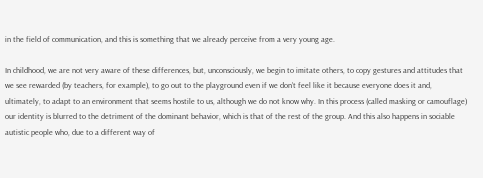in the field of communication, and this is something that we already perceive from a very young age.

In childhood, we are not very aware of these differences, but, unconsciously, we begin to imitate others, to copy gestures and attitudes that we see rewarded (by teachers, for example), to go out to the playground even if we don’t feel like it because everyone does it and, ultimately, to adapt to an environment that seems hostile to us, although we do not know why. In this process (called masking or camouflage) our identity is blurred to the detriment of the dominant behavior, which is that of the rest of the group. And this also happens in sociable autistic people who, due to a different way of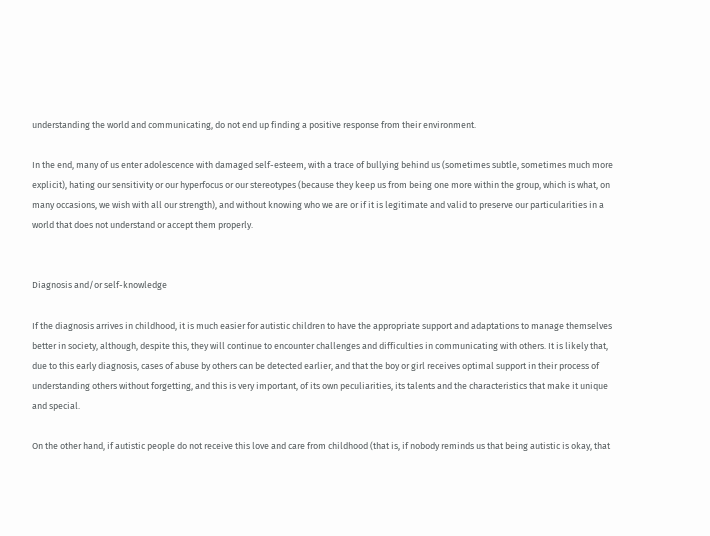understanding the world and communicating, do not end up finding a positive response from their environment.

In the end, many of us enter adolescence with damaged self-esteem, with a trace of bullying behind us (sometimes subtle, sometimes much more explicit), hating our sensitivity or our hyperfocus or our stereotypes (because they keep us from being one more within the group, which is what, on many occasions, we wish with all our strength), and without knowing who we are or if it is legitimate and valid to preserve our particularities in a world that does not understand or accept them properly.


Diagnosis and/or self-knowledge

If the diagnosis arrives in childhood, it is much easier for autistic children to have the appropriate support and adaptations to manage themselves better in society, although, despite this, they will continue to encounter challenges and difficulties in communicating with others. It is likely that, due to this early diagnosis, cases of abuse by others can be detected earlier, and that the boy or girl receives optimal support in their process of understanding others without forgetting, and this is very important, of its own peculiarities, its talents and the characteristics that make it unique and special.

On the other hand, if autistic people do not receive this love and care from childhood (that is, if nobody reminds us that being autistic is okay, that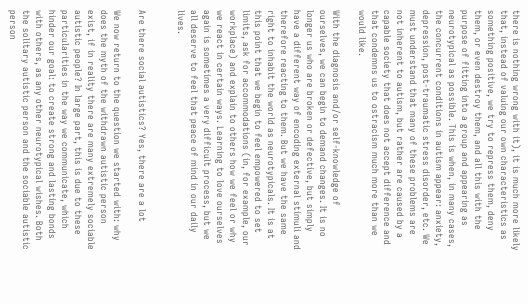there is nothing wrong with it), it is much more likely that, instead of valuing our own characteristics as something positive, we try to repress them, deny them, or even destroy them, and all this with the purpose of fitting into a group and appearing as neurotypical as possible. This is when, in many cases, the concurrent conditions in autism appear: anxiety, depression, post-traumatic stress disorder, etc. We must understand that many of these problems are not inherent to autism, but rather are caused by a capable society that does not accept difference and that condemns us to ostracism much more than we would like.

With the diagnosis and/or self-knowledge of ourselves, we can begin to demand changes. It is no longer us who are broken or defective, but simply have a different way of encoding external stimuli and therefore reacting to them. But we have the same right to inhabit the world as neurotypicals. It is at this point that we begin to feel empowered to set limits, ask for accommodations (in, for example, our workplace) and explain to others how we feel or why we react in certain ways. Learning to love ourselves again is sometimes a very difficult process, but we all deserve to feel that peace of mind in our daily lives.


Are there social autistics? Yes, there are a lot

We now return to the question we started with: why does the myth of the withdrawn autistic person exist, if in reality there are many extremely sociable autistic people? In large part, this is due to these particularities in the way we communicate, which hinder our goal: to create strong and lasting bonds with others, as any other neurotypical wishes. Both the solitary autistic person and the sociable autistic person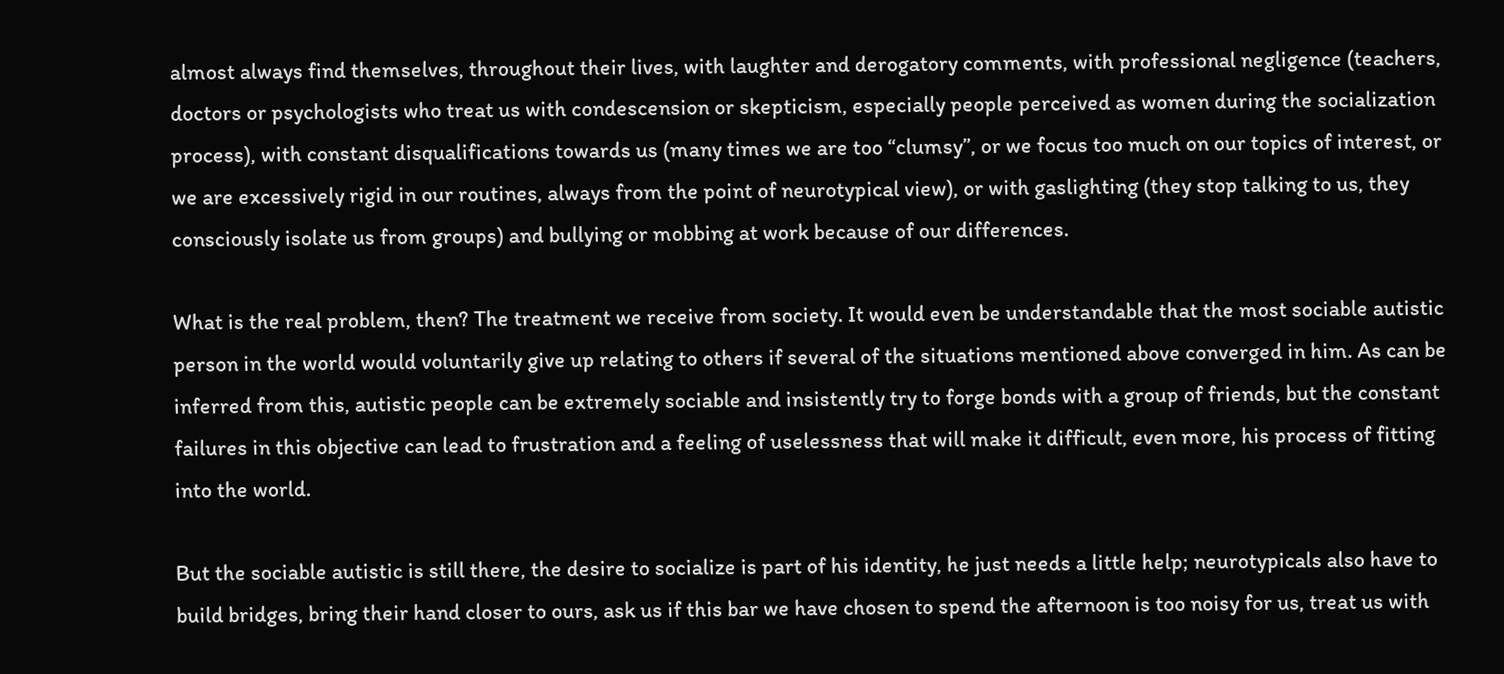almost always find themselves, throughout their lives, with laughter and derogatory comments, with professional negligence (teachers, doctors or psychologists who treat us with condescension or skepticism, especially people perceived as women during the socialization process), with constant disqualifications towards us (many times we are too “clumsy”, or we focus too much on our topics of interest, or we are excessively rigid in our routines, always from the point of neurotypical view), or with gaslighting (they stop talking to us, they consciously isolate us from groups) and bullying or mobbing at work because of our differences.

What is the real problem, then? The treatment we receive from society. It would even be understandable that the most sociable autistic person in the world would voluntarily give up relating to others if several of the situations mentioned above converged in him. As can be inferred from this, autistic people can be extremely sociable and insistently try to forge bonds with a group of friends, but the constant failures in this objective can lead to frustration and a feeling of uselessness that will make it difficult, even more, his process of fitting into the world.

But the sociable autistic is still there, the desire to socialize is part of his identity, he just needs a little help; neurotypicals also have to build bridges, bring their hand closer to ours, ask us if this bar we have chosen to spend the afternoon is too noisy for us, treat us with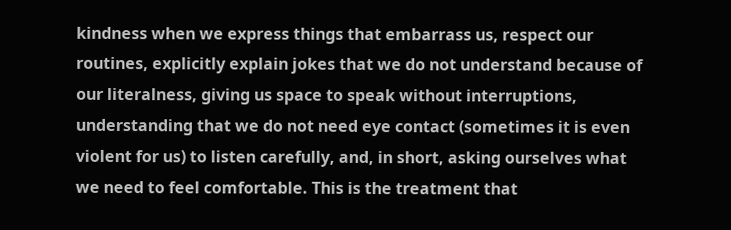kindness when we express things that embarrass us, respect our routines, explicitly explain jokes that we do not understand because of our literalness, giving us space to speak without interruptions, understanding that we do not need eye contact (sometimes it is even violent for us) to listen carefully, and, in short, asking ourselves what we need to feel comfortable. This is the treatment that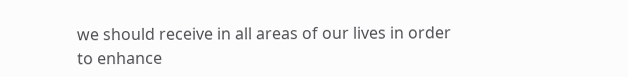we should receive in all areas of our lives in order to enhance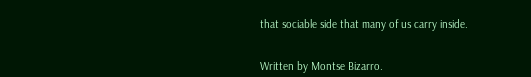that sociable side that many of us carry inside.


Written by Montse Bizarro.